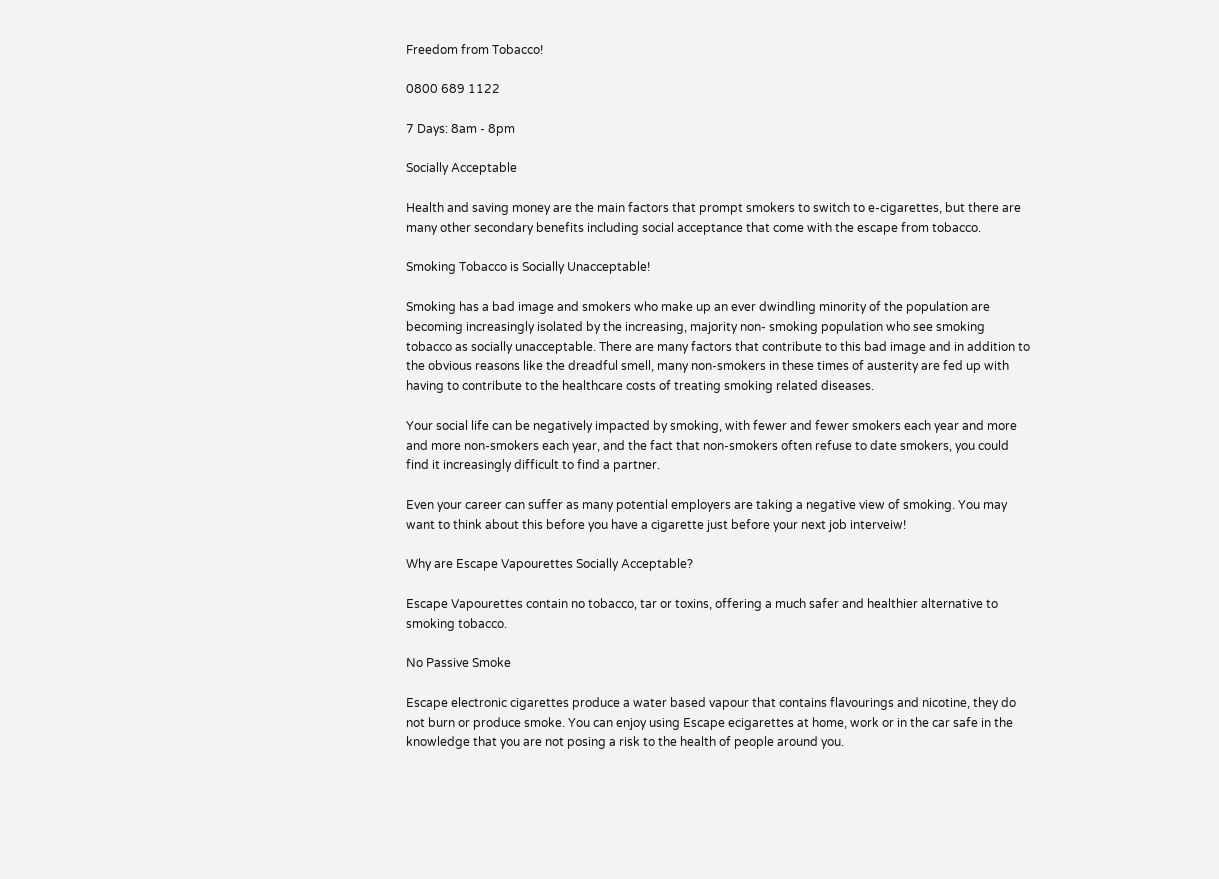Freedom from Tobacco!

0800 689 1122

7 Days: 8am - 8pm

Socially Acceptable

Health and saving money are the main factors that prompt smokers to switch to e-cigarettes, but there are many other secondary benefits including social acceptance that come with the escape from tobacco.

Smoking Tobacco is Socially Unacceptable!

Smoking has a bad image and smokers who make up an ever dwindling minority of the population are becoming increasingly isolated by the increasing, majority non- smoking population who see smoking tobacco as socially unacceptable. There are many factors that contribute to this bad image and in addition to the obvious reasons like the dreadful smell, many non-smokers in these times of austerity are fed up with having to contribute to the healthcare costs of treating smoking related diseases.

Your social life can be negatively impacted by smoking, with fewer and fewer smokers each year and more and more non-smokers each year, and the fact that non-smokers often refuse to date smokers, you could find it increasingly difficult to find a partner.

Even your career can suffer as many potential employers are taking a negative view of smoking. You may want to think about this before you have a cigarette just before your next job interveiw!

Why are Escape Vapourettes Socially Acceptable?

Escape Vapourettes contain no tobacco, tar or toxins, offering a much safer and healthier alternative to smoking tobacco.

No Passive Smoke

Escape electronic cigarettes produce a water based vapour that contains flavourings and nicotine, they do not burn or produce smoke. You can enjoy using Escape ecigarettes at home, work or in the car safe in the knowledge that you are not posing a risk to the health of people around you.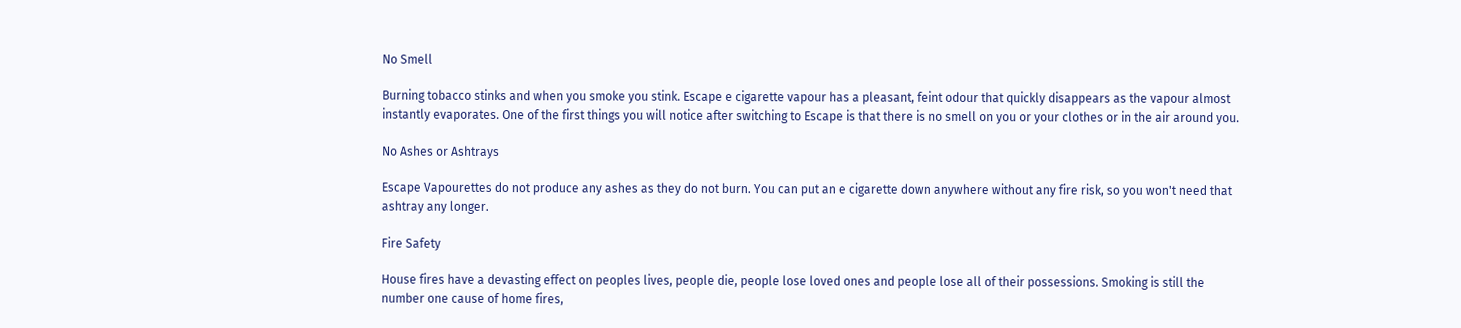No Smell

Burning tobacco stinks and when you smoke you stink. Escape e cigarette vapour has a pleasant, feint odour that quickly disappears as the vapour almost instantly evaporates. One of the first things you will notice after switching to Escape is that there is no smell on you or your clothes or in the air around you.

No Ashes or Ashtrays

Escape Vapourettes do not produce any ashes as they do not burn. You can put an e cigarette down anywhere without any fire risk, so you won't need that ashtray any longer.

Fire Safety

House fires have a devasting effect on peoples lives, people die, people lose loved ones and people lose all of their possessions. Smoking is still the number one cause of home fires,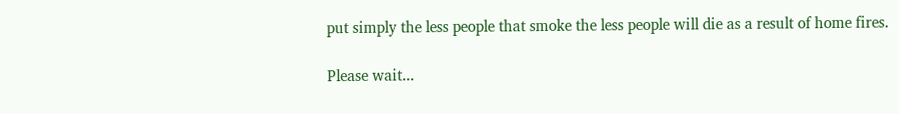put simply the less people that smoke the less people will die as a result of home fires.

Please wait...